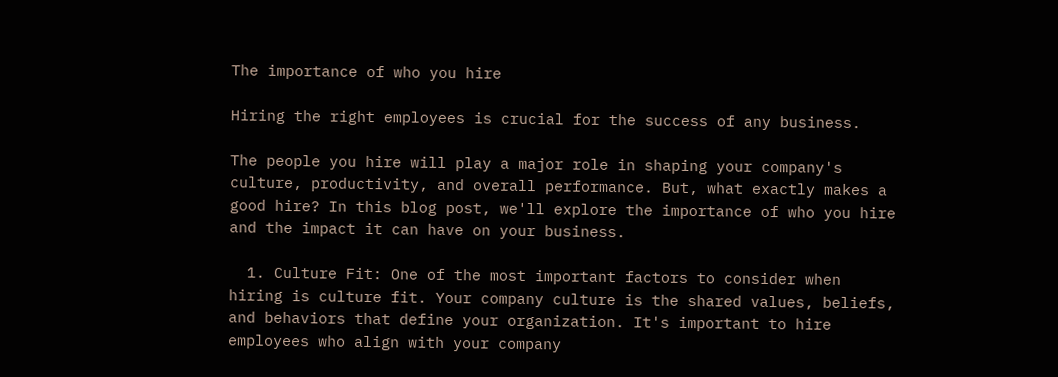The importance of who you hire

Hiring the right employees is crucial for the success of any business.

The people you hire will play a major role in shaping your company's culture, productivity, and overall performance. But, what exactly makes a good hire? In this blog post, we'll explore the importance of who you hire and the impact it can have on your business.

  1. Culture Fit: One of the most important factors to consider when hiring is culture fit. Your company culture is the shared values, beliefs, and behaviors that define your organization. It's important to hire employees who align with your company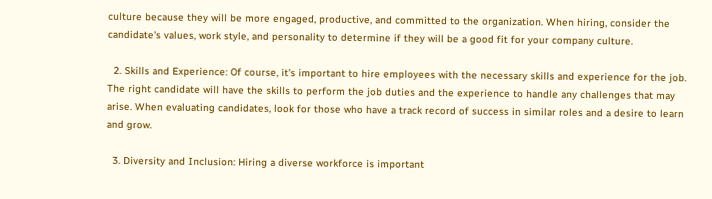culture because they will be more engaged, productive, and committed to the organization. When hiring, consider the candidate's values, work style, and personality to determine if they will be a good fit for your company culture.

  2. Skills and Experience: Of course, it's important to hire employees with the necessary skills and experience for the job. The right candidate will have the skills to perform the job duties and the experience to handle any challenges that may arise. When evaluating candidates, look for those who have a track record of success in similar roles and a desire to learn and grow.

  3. Diversity and Inclusion: Hiring a diverse workforce is important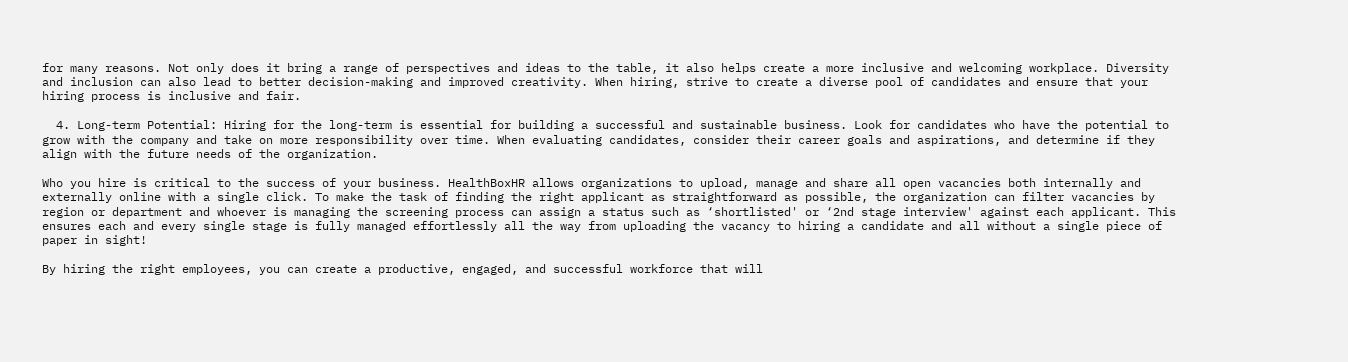for many reasons. Not only does it bring a range of perspectives and ideas to the table, it also helps create a more inclusive and welcoming workplace. Diversity and inclusion can also lead to better decision-making and improved creativity. When hiring, strive to create a diverse pool of candidates and ensure that your hiring process is inclusive and fair.

  4. Long-term Potential: Hiring for the long-term is essential for building a successful and sustainable business. Look for candidates who have the potential to grow with the company and take on more responsibility over time. When evaluating candidates, consider their career goals and aspirations, and determine if they align with the future needs of the organization.

Who you hire is critical to the success of your business. HealthBoxHR allows organizations to upload, manage and share all open vacancies both internally and externally online with a single click. To make the task of finding the right applicant as straightforward as possible, the organization can filter vacancies by region or department and whoever is managing the screening process can assign a status such as ‘shortlisted' or ‘2nd stage interview' against each applicant. This ensures each and every single stage is fully managed effortlessly all the way from uploading the vacancy to hiring a candidate and all without a single piece of paper in sight!

By hiring the right employees, you can create a productive, engaged, and successful workforce that will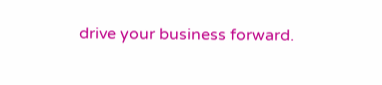drive your business forward.